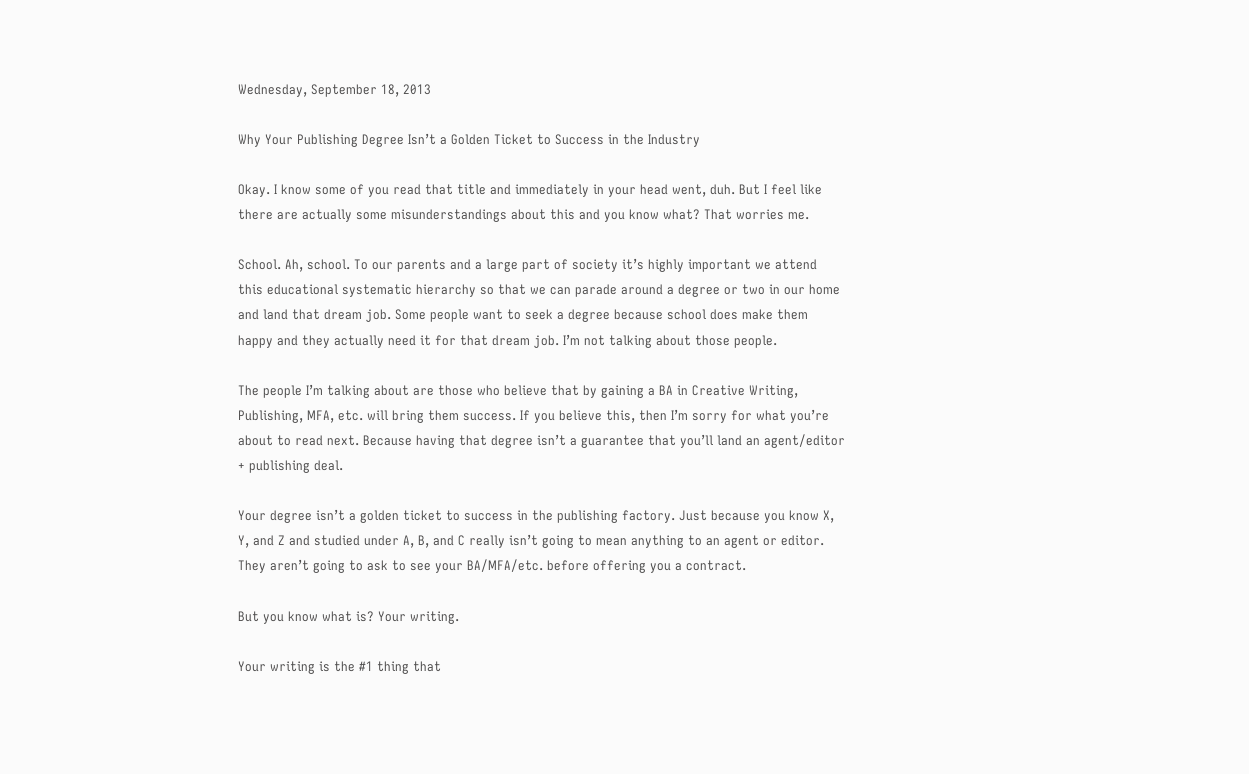Wednesday, September 18, 2013

Why Your Publishing Degree Isn’t a Golden Ticket to Success in the Industry

Okay. I know some of you read that title and immediately in your head went, duh. But I feel like there are actually some misunderstandings about this and you know what? That worries me.

School. Ah, school. To our parents and a large part of society it’s highly important we attend this educational systematic hierarchy so that we can parade around a degree or two in our home and land that dream job. Some people want to seek a degree because school does make them happy and they actually need it for that dream job. I’m not talking about those people.

The people I’m talking about are those who believe that by gaining a BA in Creative Writing, Publishing, MFA, etc. will bring them success. If you believe this, then I’m sorry for what you’re about to read next. Because having that degree isn’t a guarantee that you’ll land an agent/editor + publishing deal.

Your degree isn’t a golden ticket to success in the publishing factory. Just because you know X, Y, and Z and studied under A, B, and C really isn’t going to mean anything to an agent or editor. They aren’t going to ask to see your BA/MFA/etc. before offering you a contract.

But you know what is? Your writing.

Your writing is the #1 thing that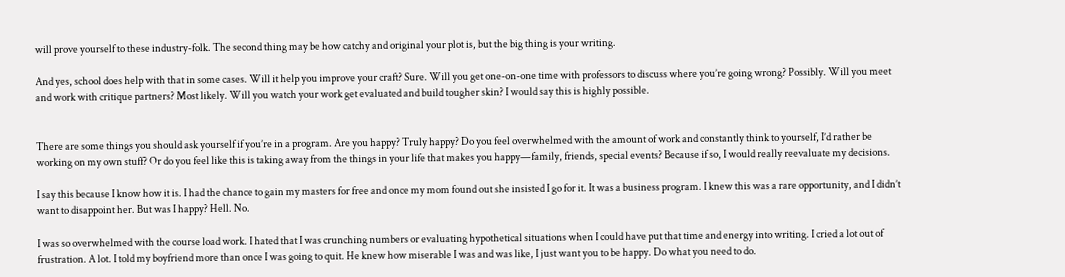will prove yourself to these industry-folk. The second thing may be how catchy and original your plot is, but the big thing is your writing.

And yes, school does help with that in some cases. Will it help you improve your craft? Sure. Will you get one-on-one time with professors to discuss where you’re going wrong? Possibly. Will you meet and work with critique partners? Most likely. Will you watch your work get evaluated and build tougher skin? I would say this is highly possible.


There are some things you should ask yourself if you’re in a program. Are you happy? Truly happy? Do you feel overwhelmed with the amount of work and constantly think to yourself, I’d rather be working on my own stuff? Or do you feel like this is taking away from the things in your life that makes you happy—family, friends, special events? Because if so, I would really reevaluate my decisions.

I say this because I know how it is. I had the chance to gain my masters for free and once my mom found out she insisted I go for it. It was a business program. I knew this was a rare opportunity, and I didn’t want to disappoint her. But was I happy? Hell. No.

I was so overwhelmed with the course load work. I hated that I was crunching numbers or evaluating hypothetical situations when I could have put that time and energy into writing. I cried a lot out of frustration. A lot. I told my boyfriend more than once I was going to quit. He knew how miserable I was and was like, I just want you to be happy. Do what you need to do.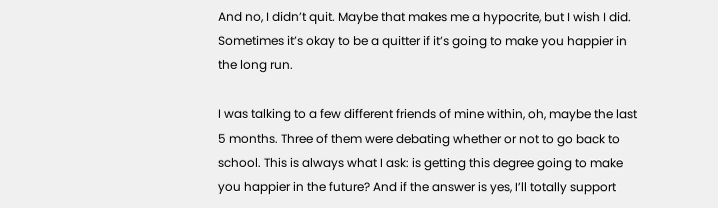And no, I didn’t quit. Maybe that makes me a hypocrite, but I wish I did. Sometimes it’s okay to be a quitter if it’s going to make you happier in the long run.

I was talking to a few different friends of mine within, oh, maybe the last 5 months. Three of them were debating whether or not to go back to school. This is always what I ask: is getting this degree going to make you happier in the future? And if the answer is yes, I’ll totally support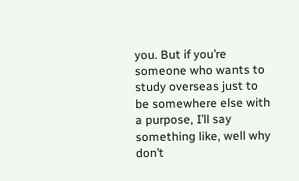you. But if you’re someone who wants to study overseas just to be somewhere else with a purpose, I’ll say something like, well why don’t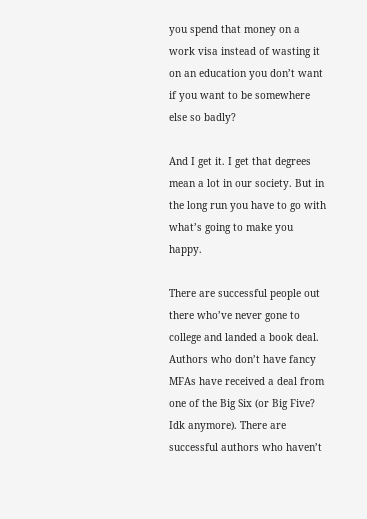you spend that money on a work visa instead of wasting it on an education you don’t want if you want to be somewhere else so badly?

And I get it. I get that degrees mean a lot in our society. But in the long run you have to go with what’s going to make you happy.

There are successful people out there who’ve never gone to college and landed a book deal. Authors who don’t have fancy MFAs have received a deal from one of the Big Six (or Big Five? Idk anymore). There are successful authors who haven’t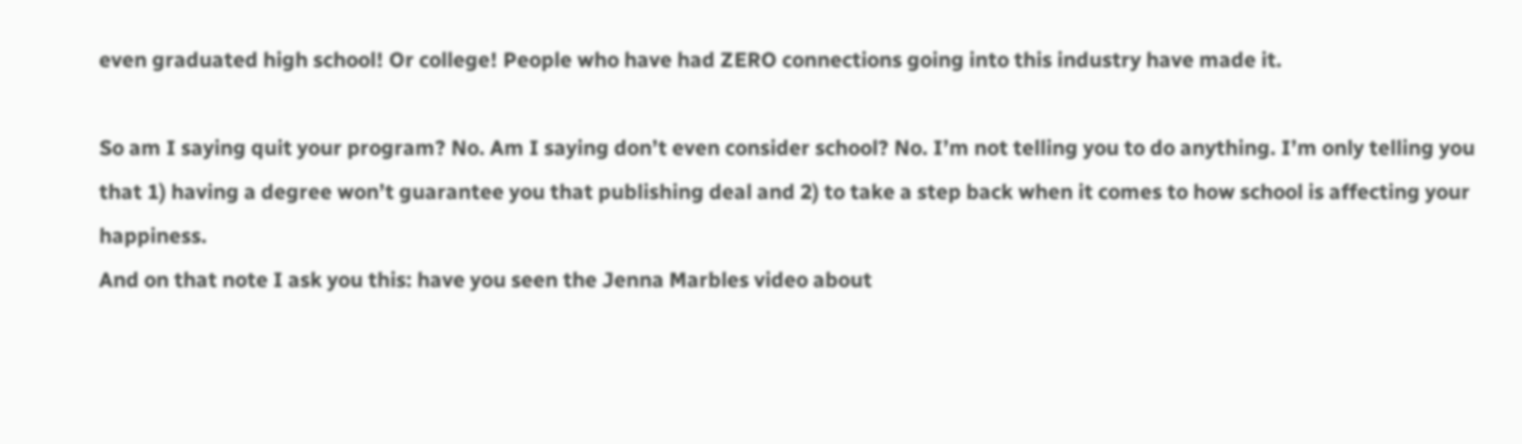even graduated high school! Or college! People who have had ZERO connections going into this industry have made it.

So am I saying quit your program? No. Am I saying don’t even consider school? No. I’m not telling you to do anything. I’m only telling you that 1) having a degree won’t guarantee you that publishing deal and 2) to take a step back when it comes to how school is affecting your happiness.
And on that note I ask you this: have you seen the Jenna Marbles video about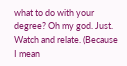what to do with your degree? Oh my god. Just. Watch and relate. (Because I mean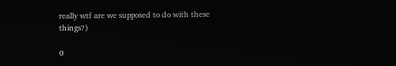really wtf are we supposed to do with these things?)

0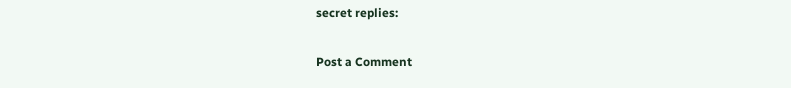secret replies:

Post a Comment